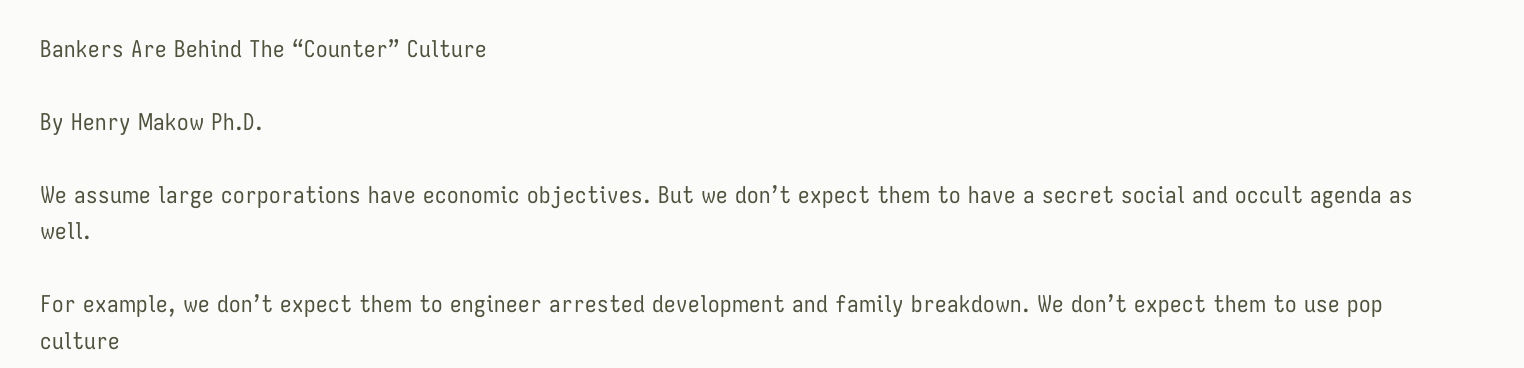Bankers Are Behind The “Counter” Culture

By Henry Makow Ph.D.

We assume large corporations have economic objectives. But we don’t expect them to have a secret social and occult agenda as well.

For example, we don’t expect them to engineer arrested development and family breakdown. We don’t expect them to use pop culture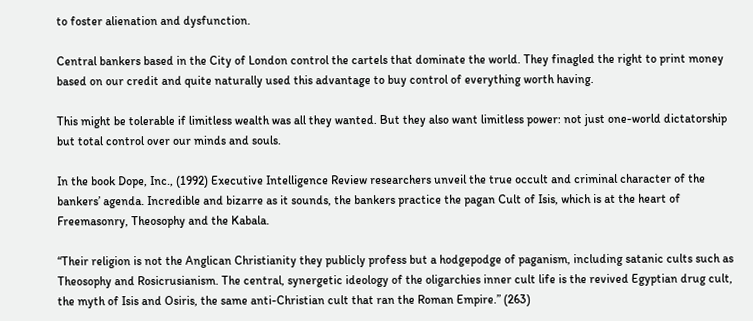to foster alienation and dysfunction.

Central bankers based in the City of London control the cartels that dominate the world. They finagled the right to print money based on our credit and quite naturally used this advantage to buy control of everything worth having.

This might be tolerable if limitless wealth was all they wanted. But they also want limitless power: not just one-world dictatorship but total control over our minds and souls.

In the book Dope, Inc., (1992) Executive Intelligence Review researchers unveil the true occult and criminal character of the bankers’ agenda. Incredible and bizarre as it sounds, the bankers practice the pagan Cult of Isis, which is at the heart of Freemasonry, Theosophy and the Kabala.

“Their religion is not the Anglican Christianity they publicly profess but a hodgepodge of paganism, including satanic cults such as Theosophy and Rosicrusianism. The central, synergetic ideology of the oligarchies inner cult life is the revived Egyptian drug cult, the myth of Isis and Osiris, the same anti-Christian cult that ran the Roman Empire.” (263)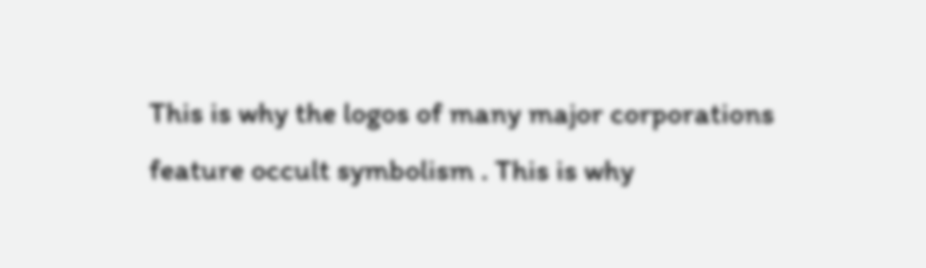This is why the logos of many major corporations feature occult symbolism . This is why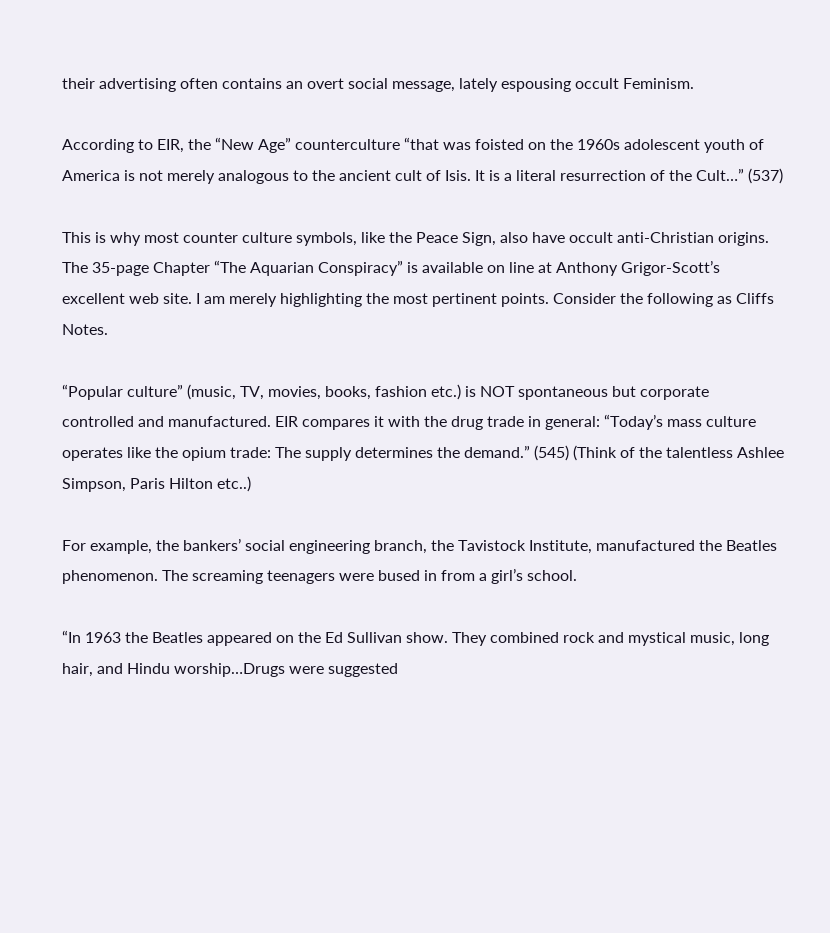their advertising often contains an overt social message, lately espousing occult Feminism.

According to EIR, the “New Age” counterculture “that was foisted on the 1960s adolescent youth of America is not merely analogous to the ancient cult of Isis. It is a literal resurrection of the Cult…” (537)

This is why most counter culture symbols, like the Peace Sign, also have occult anti-Christian origins.
The 35-page Chapter “The Aquarian Conspiracy” is available on line at Anthony Grigor-Scott’s excellent web site. I am merely highlighting the most pertinent points. Consider the following as Cliffs Notes.

“Popular culture” (music, TV, movies, books, fashion etc.) is NOT spontaneous but corporate controlled and manufactured. EIR compares it with the drug trade in general: “Today’s mass culture operates like the opium trade: The supply determines the demand.” (545) (Think of the talentless Ashlee Simpson, Paris Hilton etc..)

For example, the bankers’ social engineering branch, the Tavistock Institute, manufactured the Beatles phenomenon. The screaming teenagers were bused in from a girl’s school.

“In 1963 the Beatles appeared on the Ed Sullivan show. They combined rock and mystical music, long hair, and Hindu worship…Drugs were suggested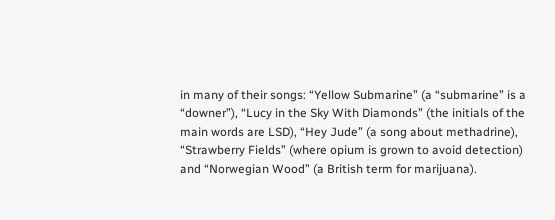in many of their songs: “Yellow Submarine” (a “submarine” is a “downer”), “Lucy in the Sky With Diamonds” (the initials of the main words are LSD), “Hey Jude” (a song about methadrine), “Strawberry Fields” (where opium is grown to avoid detection) and “Norwegian Wood” (a British term for marijuana).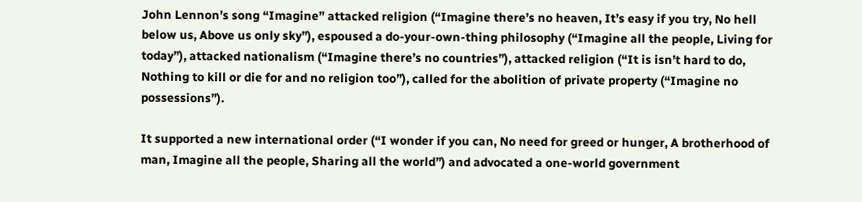John Lennon’s song “Imagine” attacked religion (“Imagine there’s no heaven, It’s easy if you try, No hell below us, Above us only sky”), espoused a do-your-own-thing philosophy (“Imagine all the people, Living for today”), attacked nationalism (“Imagine there’s no countries”), attacked religion (“It is isn’t hard to do, Nothing to kill or die for and no religion too”), called for the abolition of private property (“Imagine no possessions”).

It supported a new international order (“I wonder if you can, No need for greed or hunger, A brotherhood of man, Imagine all the people, Sharing all the world”) and advocated a one-world government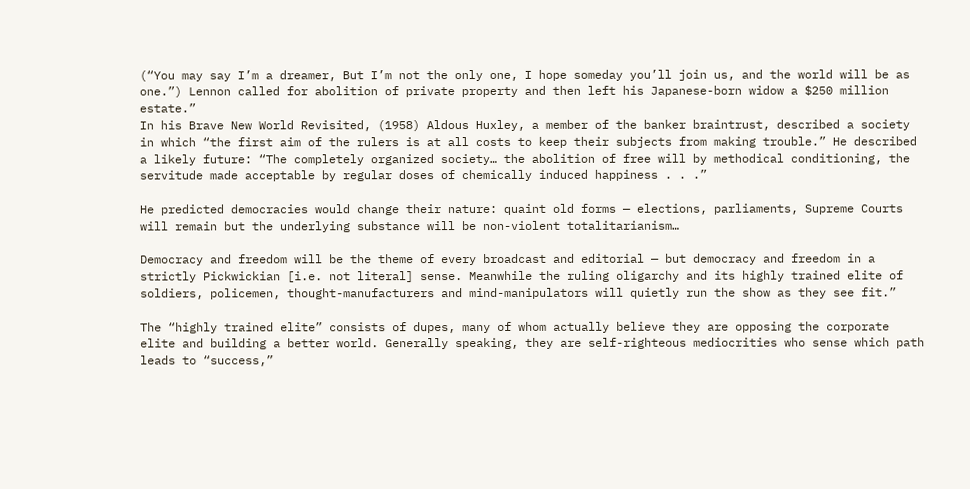(“You may say I’m a dreamer, But I’m not the only one, I hope someday you’ll join us, and the world will be as one.”) Lennon called for abolition of private property and then left his Japanese-born widow a $250 million estate.”
In his Brave New World Revisited, (1958) Aldous Huxley, a member of the banker braintrust, described a society in which “the first aim of the rulers is at all costs to keep their subjects from making trouble.” He described a likely future: “The completely organized society… the abolition of free will by methodical conditioning, the servitude made acceptable by regular doses of chemically induced happiness . . .”

He predicted democracies would change their nature: quaint old forms — elections, parliaments, Supreme Courts will remain but the underlying substance will be non-violent totalitarianism…

Democracy and freedom will be the theme of every broadcast and editorial — but democracy and freedom in a strictly Pickwickian [i.e. not literal] sense. Meanwhile the ruling oligarchy and its highly trained elite of soldiers, policemen, thought-manufacturers and mind-manipulators will quietly run the show as they see fit.”

The “highly trained elite” consists of dupes, many of whom actually believe they are opposing the corporate elite and building a better world. Generally speaking, they are self-righteous mediocrities who sense which path leads to “success,”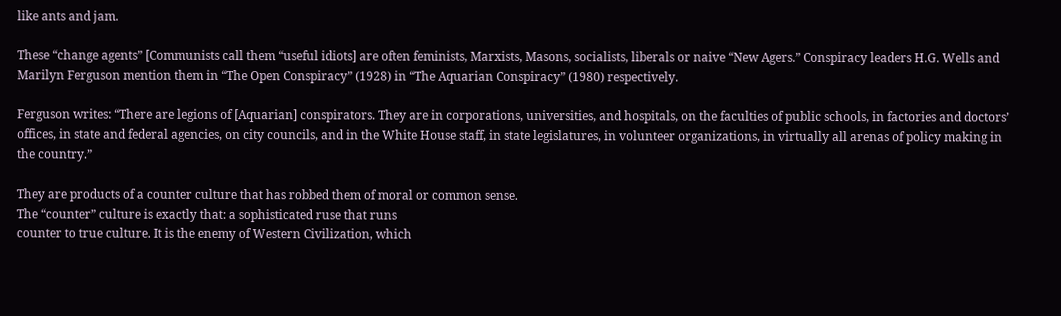like ants and jam.

These “change agents” [Communists call them “useful idiots] are often feminists, Marxists, Masons, socialists, liberals or naive “New Agers.” Conspiracy leaders H.G. Wells and Marilyn Ferguson mention them in “The Open Conspiracy” (1928) in “The Aquarian Conspiracy” (1980) respectively.

Ferguson writes: “There are legions of [Aquarian] conspirators. They are in corporations, universities, and hospitals, on the faculties of public schools, in factories and doctors’ offices, in state and federal agencies, on city councils, and in the White House staff, in state legislatures, in volunteer organizations, in virtually all arenas of policy making in the country.”

They are products of a counter culture that has robbed them of moral or common sense.
The “counter” culture is exactly that: a sophisticated ruse that runs
counter to true culture. It is the enemy of Western Civilization, which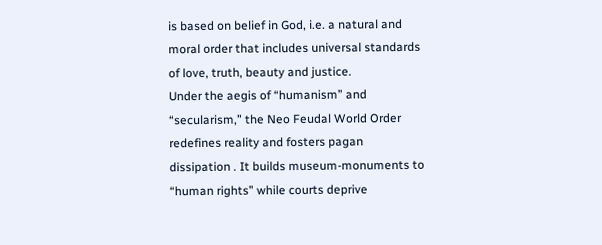is based on belief in God, i.e. a natural and moral order that includes universal standards of love, truth, beauty and justice.
Under the aegis of “humanism” and “secularism,” the Neo Feudal World Order redefines reality and fosters pagan dissipation . It builds museum-monuments to “human rights” while courts deprive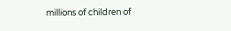millions of children of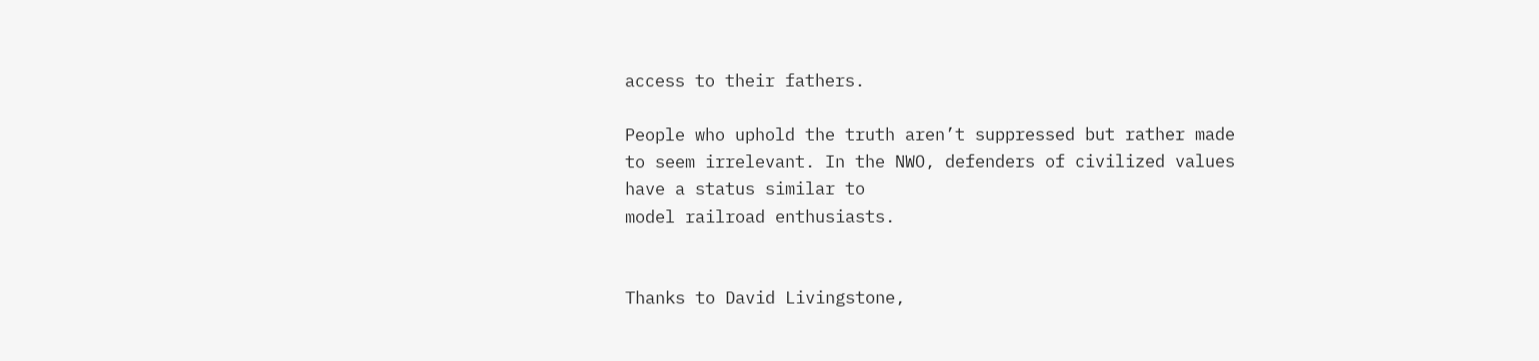access to their fathers.

People who uphold the truth aren’t suppressed but rather made to seem irrelevant. In the NWO, defenders of civilized values have a status similar to
model railroad enthusiasts.


Thanks to David Livingstone,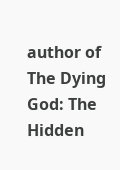author of The Dying God: The Hidden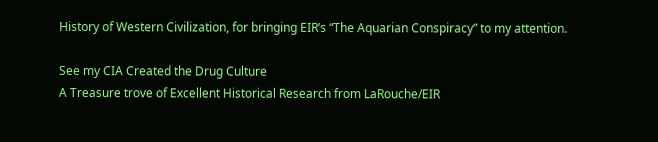History of Western Civilization, for bringing EIR’s “The Aquarian Conspiracy” to my attention.

See my CIA Created the Drug Culture
A Treasure trove of Excellent Historical Research from LaRouche/EIR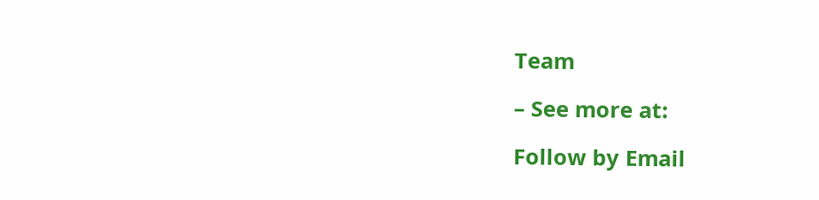Team

– See more at:

Follow by Email